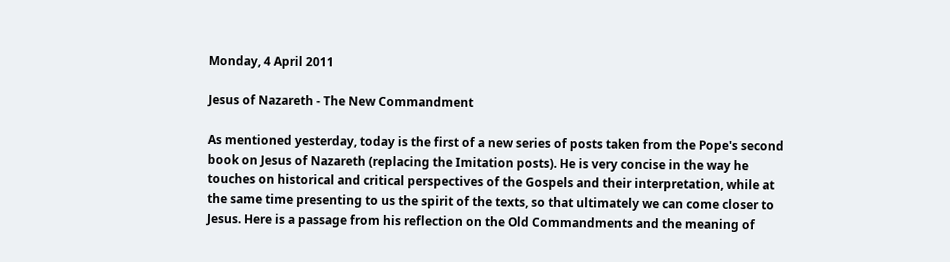Monday, 4 April 2011

Jesus of Nazareth - The New Commandment

As mentioned yesterday, today is the first of a new series of posts taken from the Pope's second book on Jesus of Nazareth (replacing the Imitation posts). He is very concise in the way he touches on historical and critical perspectives of the Gospels and their interpretation, while at the same time presenting to us the spirit of the texts, so that ultimately we can come closer to Jesus. Here is a passage from his reflection on the Old Commandments and the meaning of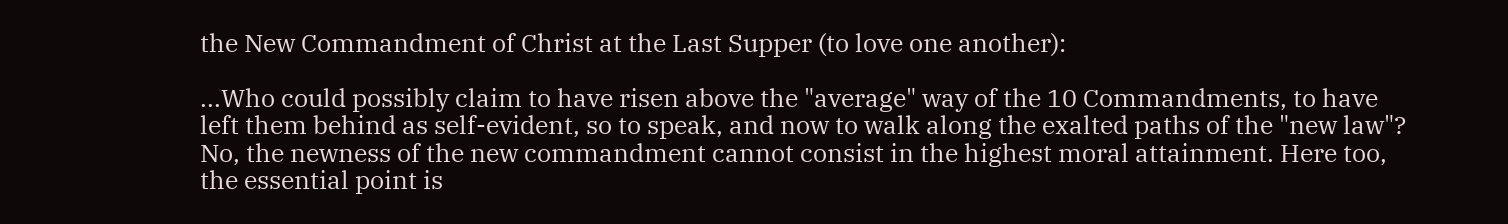the New Commandment of Christ at the Last Supper (to love one another):

...Who could possibly claim to have risen above the "average" way of the 10 Commandments, to have left them behind as self-evident, so to speak, and now to walk along the exalted paths of the "new law"? No, the newness of the new commandment cannot consist in the highest moral attainment. Here too, the essential point is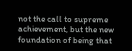not the call to supreme achievement, but the new foundation of being that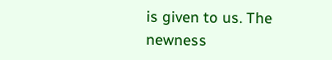is given to us. The newness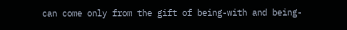can come only from the gift of being-with and being-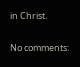in Christ.

No comments: